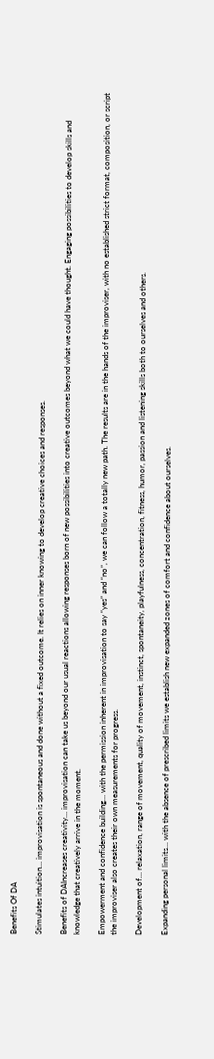Benefits Of DA

Stimulates intuition… improvisation is spontaneous and done without a fixed outcome. It relies on inner knowing to develop creative choices and responses.

Benefits of DAIncreases creativity… improvisation can take us beyond our usual reactions allowing responses born of new possibilities into creative outcomes beyond what we could have thought. Engaging possibilities to develop skills and knowledge that creatively arrive in the moment.

Empowerment and confidence building… with the permission inherent in improvisation to say “yes” and “no”, we can follow a totally new path. The results are in the hands of the improviser, with no established strict format, composition, or script the improviser also creates their own measurements for progress.

Development of… relaxation, range of movement, quality of movement, instinct, spontaneity, playfulness, concentration, fitness, humor, passion and listening skills both to ourselves and others.

Expanding personal limits… with the absence of prescribed limits we establish new expanded zones of comfort and confidence about ourselves.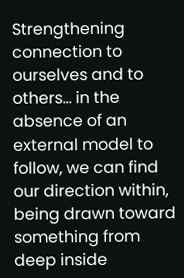Strengthening connection to ourselves and to others… in the absence of an external model to follow, we can find our direction within, being drawn toward something from deep inside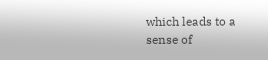which leads to a sense of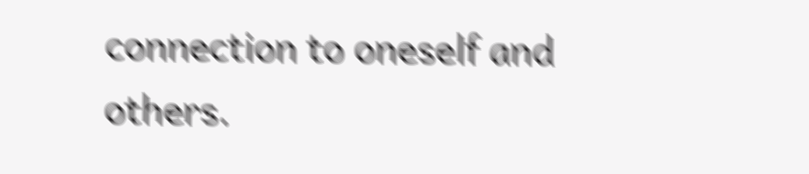connection to oneself and others.